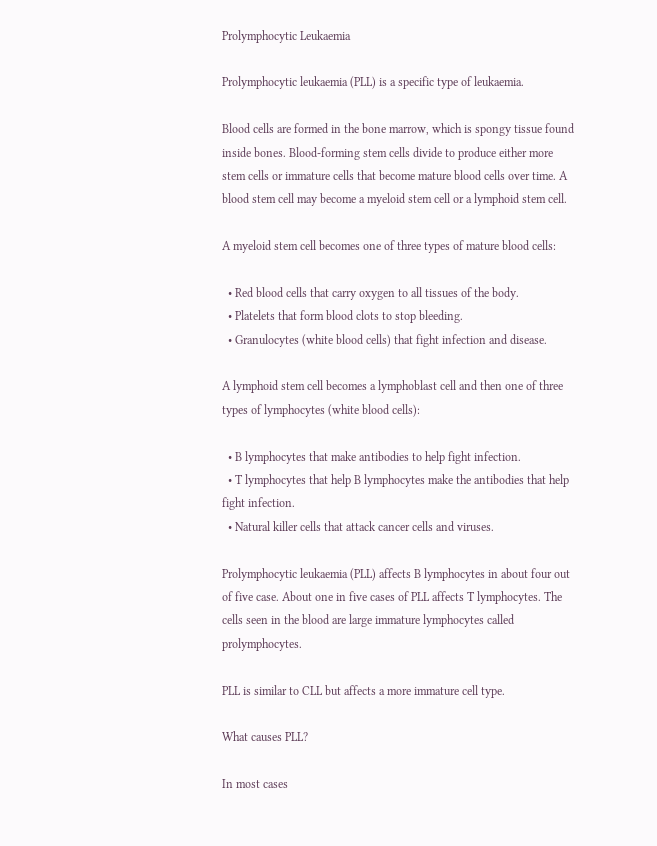Prolymphocytic Leukaemia

Prolymphocytic leukaemia (PLL) is a specific type of leukaemia.

Blood cells are formed in the bone marrow, which is spongy tissue found inside bones. Blood-forming stem cells divide to produce either more stem cells or immature cells that become mature blood cells over time. A blood stem cell may become a myeloid stem cell or a lymphoid stem cell.

A myeloid stem cell becomes one of three types of mature blood cells:

  • Red blood cells that carry oxygen to all tissues of the body.
  • Platelets that form blood clots to stop bleeding.
  • Granulocytes (white blood cells) that fight infection and disease.

A lymphoid stem cell becomes a lymphoblast cell and then one of three types of lymphocytes (white blood cells):

  • B lymphocytes that make antibodies to help fight infection.
  • T lymphocytes that help B lymphocytes make the antibodies that help fight infection.
  • Natural killer cells that attack cancer cells and viruses.

Prolymphocytic leukaemia (PLL) affects B lymphocytes in about four out of five case. About one in five cases of PLL affects T lymphocytes. The cells seen in the blood are large immature lymphocytes called prolymphocytes.

PLL is similar to CLL but affects a more immature cell type.

What causes PLL?

In most cases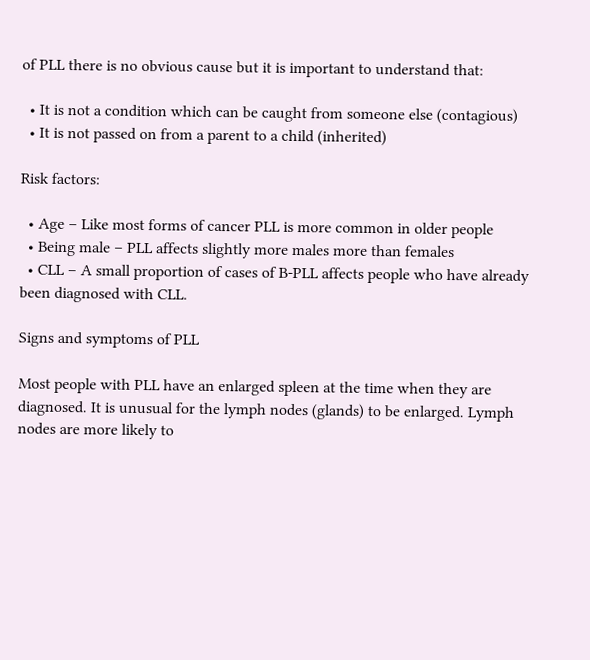of PLL there is no obvious cause but it is important to understand that:

  • It is not a condition which can be caught from someone else (contagious)
  • It is not passed on from a parent to a child (inherited)

Risk factors:

  • Age – Like most forms of cancer PLL is more common in older people
  • Being male – PLL affects slightly more males more than females
  • CLL – A small proportion of cases of B-PLL affects people who have already been diagnosed with CLL.

Signs and symptoms of PLL

Most people with PLL have an enlarged spleen at the time when they are diagnosed. It is unusual for the lymph nodes (glands) to be enlarged. Lymph nodes are more likely to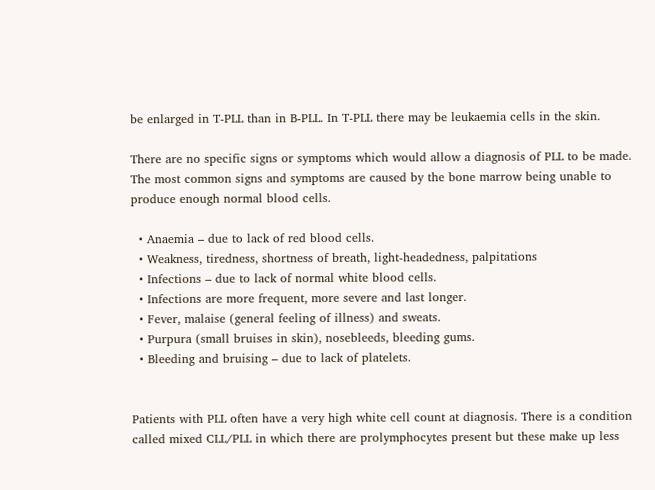be enlarged in T-PLL than in B-PLL. In T-PLL there may be leukaemia cells in the skin.

There are no specific signs or symptoms which would allow a diagnosis of PLL to be made. The most common signs and symptoms are caused by the bone marrow being unable to produce enough normal blood cells.

  • Anaemia – due to lack of red blood cells.
  • Weakness, tiredness, shortness of breath, light-headedness, palpitations
  • Infections – due to lack of normal white blood cells.
  • Infections are more frequent, more severe and last longer.
  • Fever, malaise (general feeling of illness) and sweats.
  • Purpura (small bruises in skin), nosebleeds, bleeding gums.
  • Bleeding and bruising – due to lack of platelets.


Patients with PLL often have a very high white cell count at diagnosis. There is a condition called mixed CLL/PLL in which there are prolymphocytes present but these make up less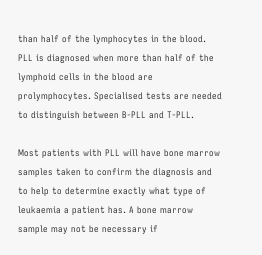than half of the lymphocytes in the blood. PLL is diagnosed when more than half of the lymphoid cells in the blood are prolymphocytes. Specialised tests are needed to distinguish between B-PLL and T-PLL.

Most patients with PLL will have bone marrow samples taken to confirm the diagnosis and to help to determine exactly what type of leukaemia a patient has. A bone marrow sample may not be necessary if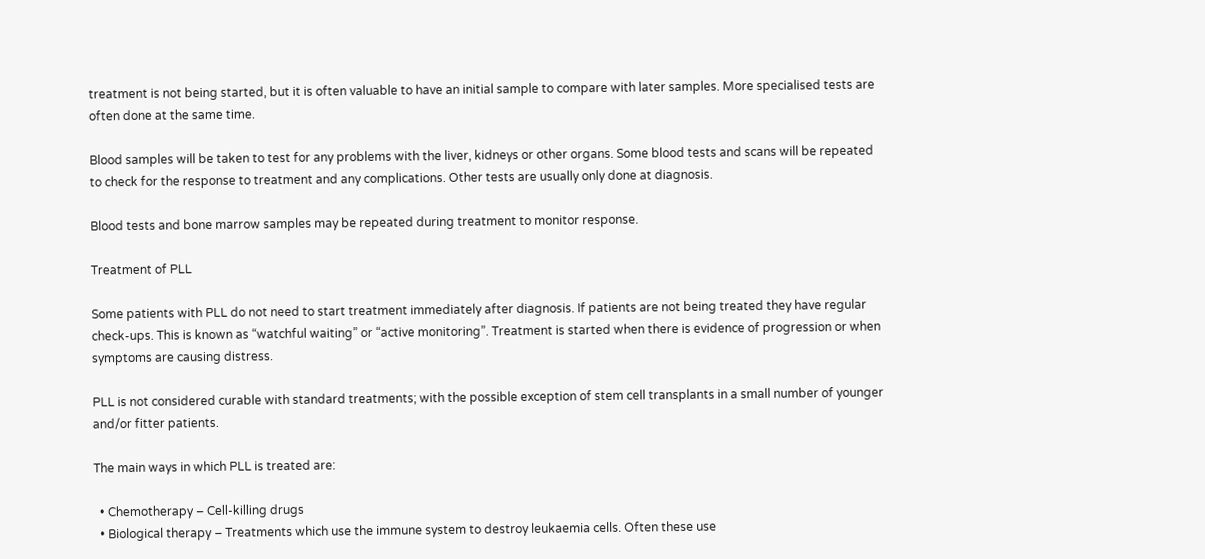treatment is not being started, but it is often valuable to have an initial sample to compare with later samples. More specialised tests are often done at the same time.

Blood samples will be taken to test for any problems with the liver, kidneys or other organs. Some blood tests and scans will be repeated to check for the response to treatment and any complications. Other tests are usually only done at diagnosis.

Blood tests and bone marrow samples may be repeated during treatment to monitor response.

Treatment of PLL

Some patients with PLL do not need to start treatment immediately after diagnosis. If patients are not being treated they have regular check-ups. This is known as “watchful waiting” or “active monitoring”. Treatment is started when there is evidence of progression or when symptoms are causing distress.

PLL is not considered curable with standard treatments; with the possible exception of stem cell transplants in a small number of younger and/or fitter patients.

The main ways in which PLL is treated are:

  • Chemotherapy – Cell-killing drugs
  • Biological therapy – Treatments which use the immune system to destroy leukaemia cells. Often these use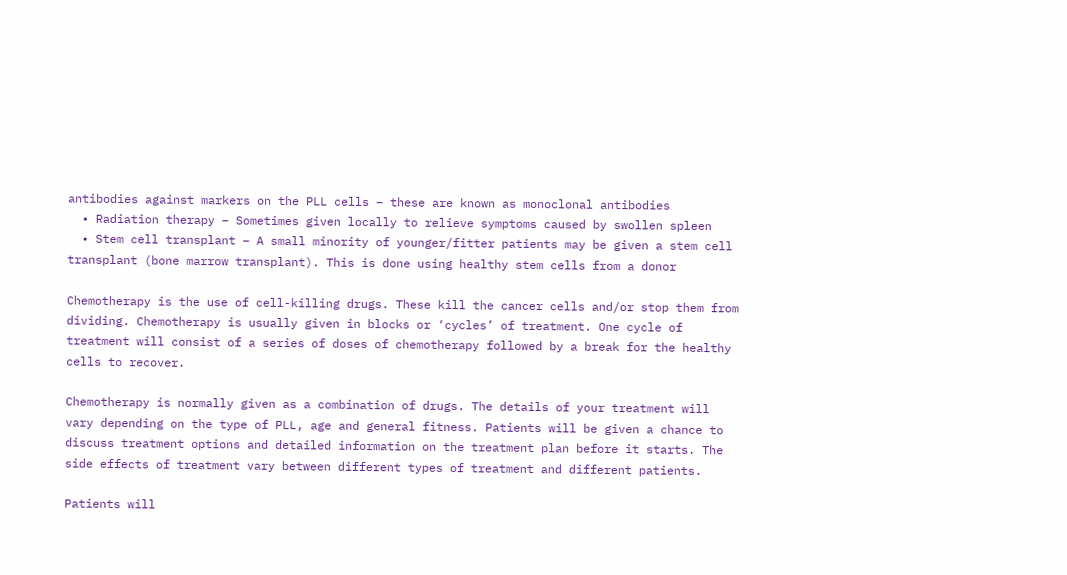antibodies against markers on the PLL cells – these are known as monoclonal antibodies
  • Radiation therapy – Sometimes given locally to relieve symptoms caused by swollen spleen
  • Stem cell transplant – A small minority of younger/fitter patients may be given a stem cell transplant (bone marrow transplant). This is done using healthy stem cells from a donor

Chemotherapy is the use of cell-killing drugs. These kill the cancer cells and/or stop them from dividing. Chemotherapy is usually given in blocks or ‘cycles’ of treatment. One cycle of treatment will consist of a series of doses of chemotherapy followed by a break for the healthy cells to recover.

Chemotherapy is normally given as a combination of drugs. The details of your treatment will vary depending on the type of PLL, age and general fitness. Patients will be given a chance to discuss treatment options and detailed information on the treatment plan before it starts. The side effects of treatment vary between different types of treatment and different patients.

Patients will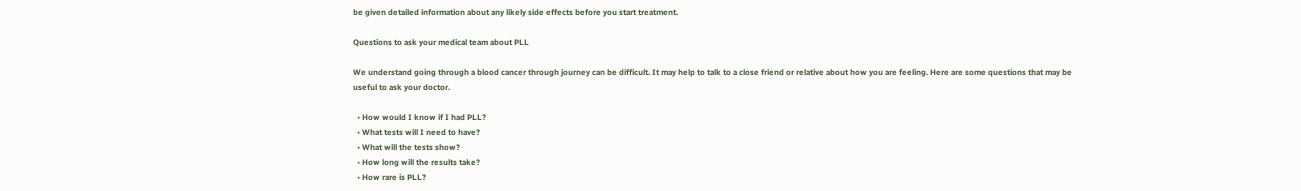be given detailed information about any likely side effects before you start treatment.

Questions to ask your medical team about PLL

We understand going through a blood cancer through journey can be difficult. It may help to talk to a close friend or relative about how you are feeling. Here are some questions that may be useful to ask your doctor.

  • How would I know if I had PLL?
  • What tests will I need to have?
  • What will the tests show?
  • How long will the results take?
  • How rare is PLL?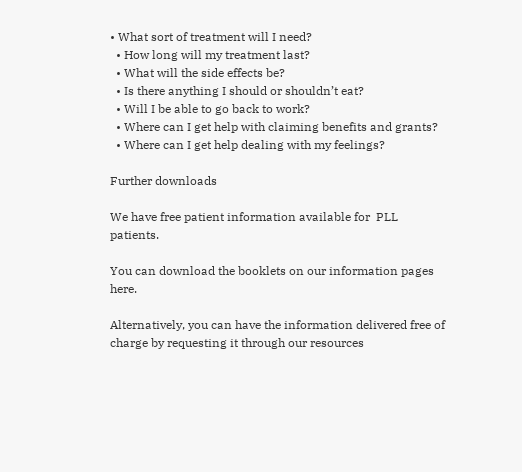• What sort of treatment will I need?
  • How long will my treatment last?
  • What will the side effects be?
  • Is there anything I should or shouldn’t eat?
  • Will I be able to go back to work?
  • Where can I get help with claiming benefits and grants?
  • Where can I get help dealing with my feelings?

Further downloads

We have free patient information available for  PLL patients.

You can download the booklets on our information pages here.

Alternatively, you can have the information delivered free of charge by requesting it through our resources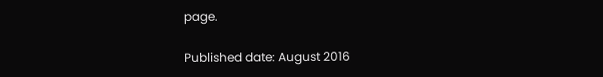page.

Published date: August 2016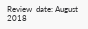Review  date: August 2018